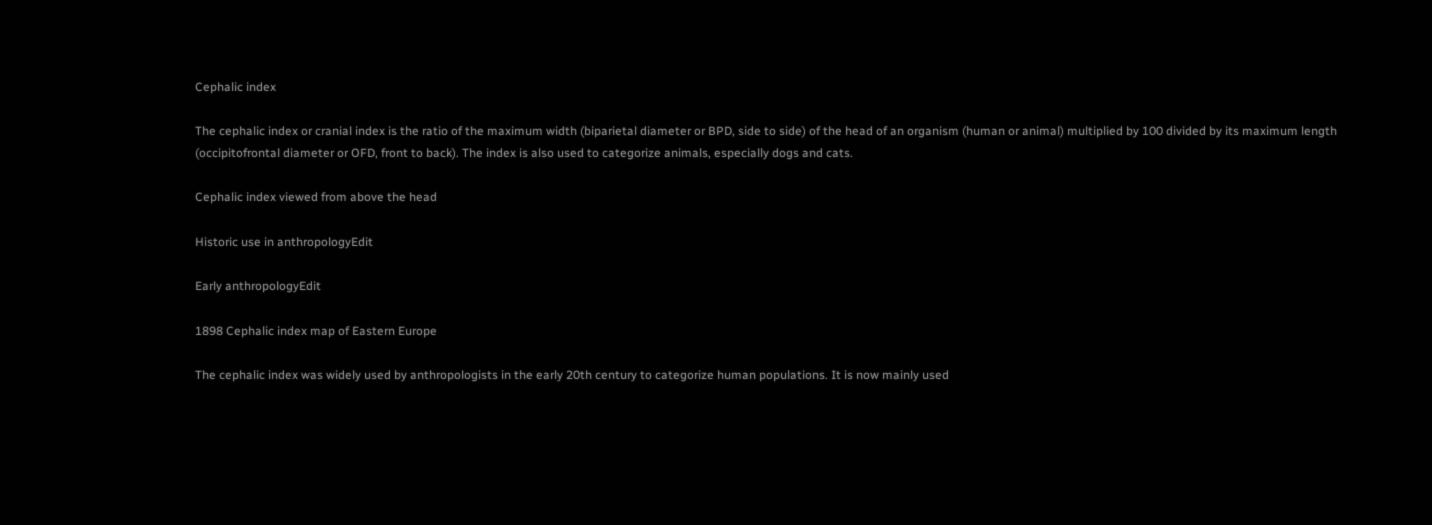Cephalic index

The cephalic index or cranial index is the ratio of the maximum width (biparietal diameter or BPD, side to side) of the head of an organism (human or animal) multiplied by 100 divided by its maximum length (occipitofrontal diameter or OFD, front to back). The index is also used to categorize animals, especially dogs and cats.

Cephalic index viewed from above the head

Historic use in anthropologyEdit

Early anthropologyEdit

1898 Cephalic index map of Eastern Europe

The cephalic index was widely used by anthropologists in the early 20th century to categorize human populations. It is now mainly used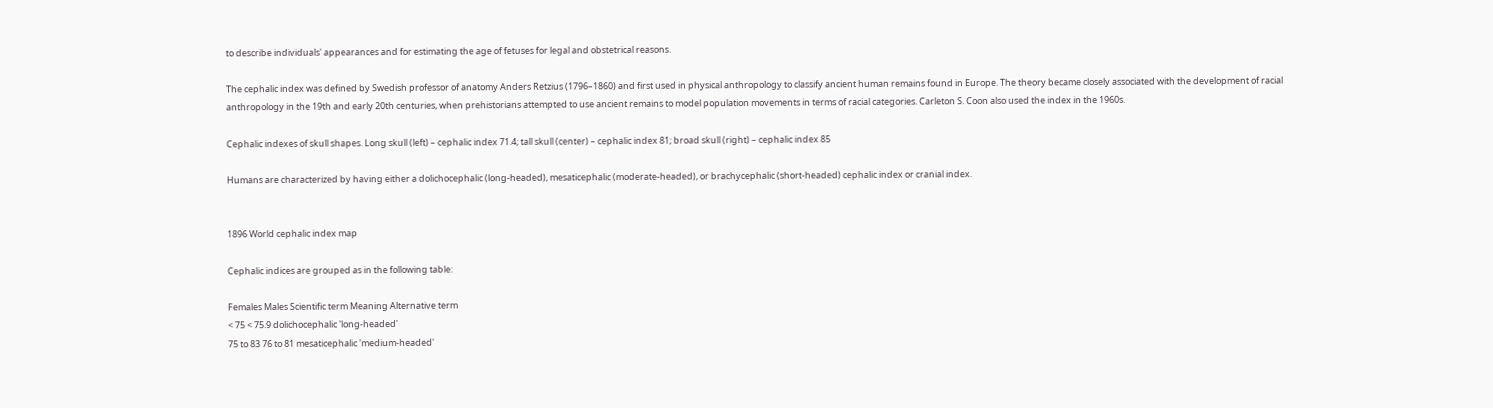to describe individuals' appearances and for estimating the age of fetuses for legal and obstetrical reasons.

The cephalic index was defined by Swedish professor of anatomy Anders Retzius (1796–1860) and first used in physical anthropology to classify ancient human remains found in Europe. The theory became closely associated with the development of racial anthropology in the 19th and early 20th centuries, when prehistorians attempted to use ancient remains to model population movements in terms of racial categories. Carleton S. Coon also used the index in the 1960s.

Cephalic indexes of skull shapes. Long skull (left) – cephalic index 71.4; tall skull (center) – cephalic index 81; broad skull (right) – cephalic index 85

Humans are characterized by having either a dolichocephalic (long-headed), mesaticephalic (moderate-headed), or brachycephalic (short-headed) cephalic index or cranial index.


1896 World cephalic index map

Cephalic indices are grouped as in the following table:

Females Males Scientific term Meaning Alternative term
< 75 < 75.9 dolichocephalic 'long-headed'
75 to 83 76 to 81 mesaticephalic 'medium-headed'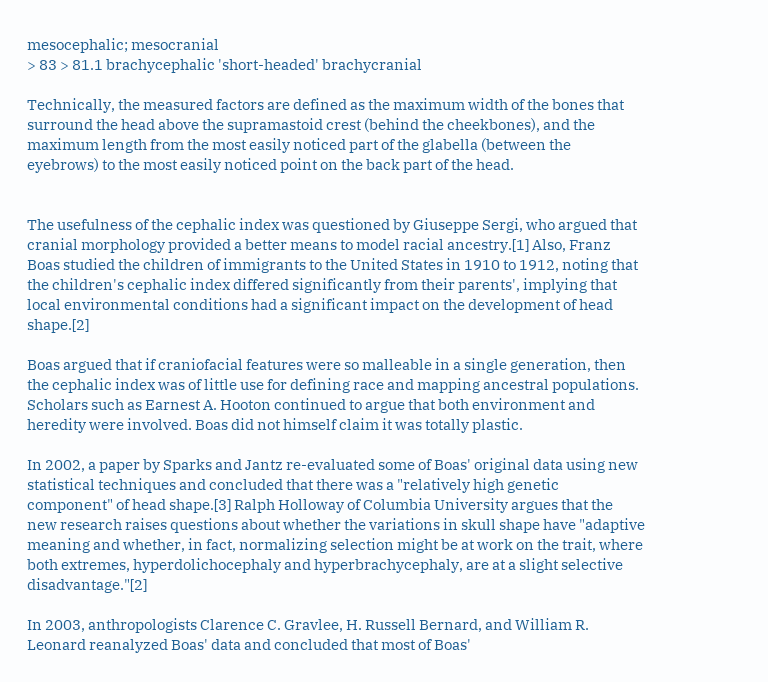mesocephalic; mesocranial
> 83 > 81.1 brachycephalic 'short-headed' brachycranial

Technically, the measured factors are defined as the maximum width of the bones that surround the head above the supramastoid crest (behind the cheekbones), and the maximum length from the most easily noticed part of the glabella (between the eyebrows) to the most easily noticed point on the back part of the head.


The usefulness of the cephalic index was questioned by Giuseppe Sergi, who argued that cranial morphology provided a better means to model racial ancestry.[1] Also, Franz Boas studied the children of immigrants to the United States in 1910 to 1912, noting that the children's cephalic index differed significantly from their parents', implying that local environmental conditions had a significant impact on the development of head shape.[2]

Boas argued that if craniofacial features were so malleable in a single generation, then the cephalic index was of little use for defining race and mapping ancestral populations. Scholars such as Earnest A. Hooton continued to argue that both environment and heredity were involved. Boas did not himself claim it was totally plastic.

In 2002, a paper by Sparks and Jantz re-evaluated some of Boas' original data using new statistical techniques and concluded that there was a "relatively high genetic component" of head shape.[3] Ralph Holloway of Columbia University argues that the new research raises questions about whether the variations in skull shape have "adaptive meaning and whether, in fact, normalizing selection might be at work on the trait, where both extremes, hyperdolichocephaly and hyperbrachycephaly, are at a slight selective disadvantage."[2]

In 2003, anthropologists Clarence C. Gravlee, H. Russell Bernard, and William R. Leonard reanalyzed Boas' data and concluded that most of Boas'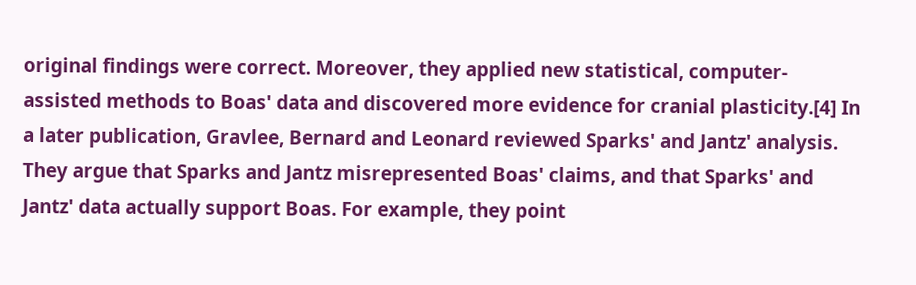original findings were correct. Moreover, they applied new statistical, computer-assisted methods to Boas' data and discovered more evidence for cranial plasticity.[4] In a later publication, Gravlee, Bernard and Leonard reviewed Sparks' and Jantz' analysis. They argue that Sparks and Jantz misrepresented Boas' claims, and that Sparks' and Jantz' data actually support Boas. For example, they point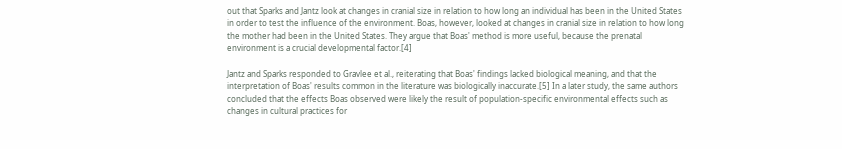out that Sparks and Jantz look at changes in cranial size in relation to how long an individual has been in the United States in order to test the influence of the environment. Boas, however, looked at changes in cranial size in relation to how long the mother had been in the United States. They argue that Boas' method is more useful, because the prenatal environment is a crucial developmental factor.[4]

Jantz and Sparks responded to Gravlee et al., reiterating that Boas' findings lacked biological meaning, and that the interpretation of Boas' results common in the literature was biologically inaccurate.[5] In a later study, the same authors concluded that the effects Boas observed were likely the result of population-specific environmental effects such as changes in cultural practices for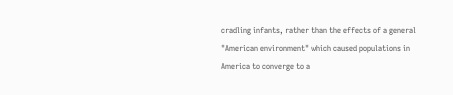cradling infants, rather than the effects of a general "American environment" which caused populations in America to converge to a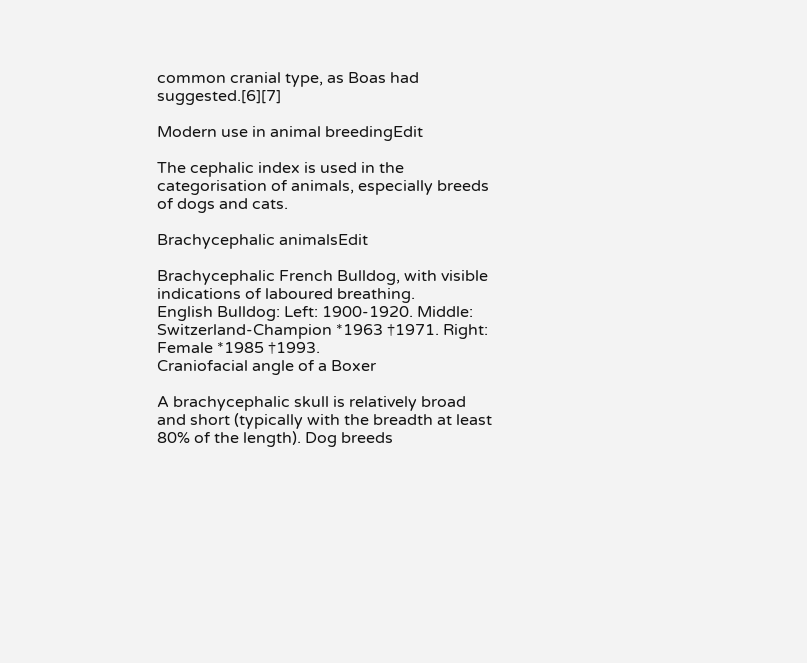common cranial type, as Boas had suggested.[6][7]

Modern use in animal breedingEdit

The cephalic index is used in the categorisation of animals, especially breeds of dogs and cats.

Brachycephalic animalsEdit

Brachycephalic French Bulldog, with visible indications of laboured breathing.
English Bulldog: Left: 1900-1920. Middle: Switzerland-Champion *1963 †1971. Right: Female *1985 †1993.
Craniofacial angle of a Boxer

A brachycephalic skull is relatively broad and short (typically with the breadth at least 80% of the length). Dog breeds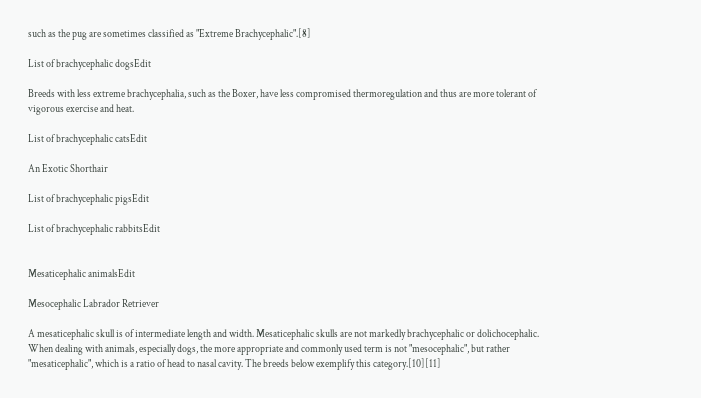such as the pug are sometimes classified as "Extreme Brachycephalic".[8]

List of brachycephalic dogsEdit

Breeds with less extreme brachycephalia, such as the Boxer, have less compromised thermoregulation and thus are more tolerant of vigorous exercise and heat.

List of brachycephalic catsEdit

An Exotic Shorthair

List of brachycephalic pigsEdit

List of brachycephalic rabbitsEdit


Mesaticephalic animalsEdit

Mesocephalic Labrador Retriever

A mesaticephalic skull is of intermediate length and width. Mesaticephalic skulls are not markedly brachycephalic or dolichocephalic. When dealing with animals, especially dogs, the more appropriate and commonly used term is not "mesocephalic", but rather "mesaticephalic", which is a ratio of head to nasal cavity. The breeds below exemplify this category.[10][11]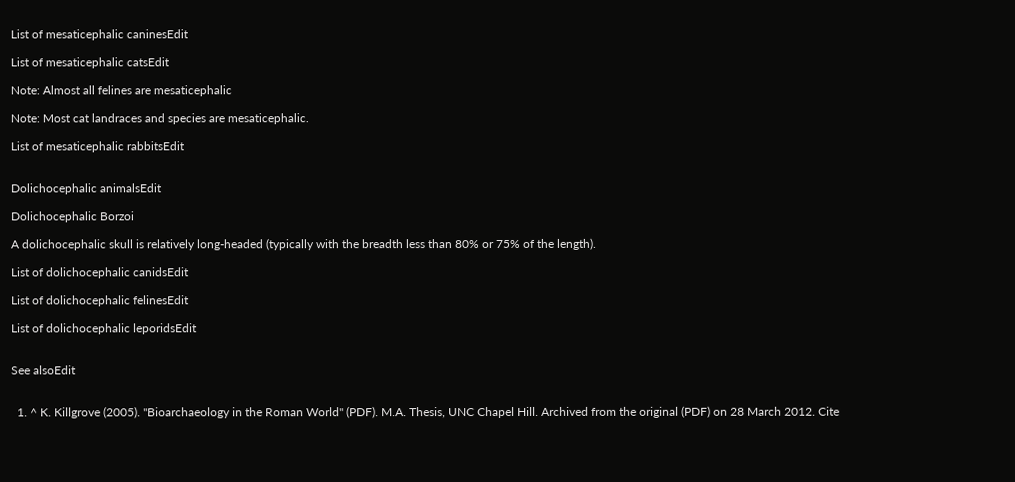List of mesaticephalic caninesEdit

List of mesaticephalic catsEdit

Note: Almost all felines are mesaticephalic

Note: Most cat landraces and species are mesaticephalic.

List of mesaticephalic rabbitsEdit


Dolichocephalic animalsEdit

Dolichocephalic Borzoi

A dolichocephalic skull is relatively long-headed (typically with the breadth less than 80% or 75% of the length).

List of dolichocephalic canidsEdit

List of dolichocephalic felinesEdit

List of dolichocephalic leporidsEdit


See alsoEdit


  1. ^ K. Killgrove (2005). "Bioarchaeology in the Roman World" (PDF). M.A. Thesis, UNC Chapel Hill. Archived from the original (PDF) on 28 March 2012. Cite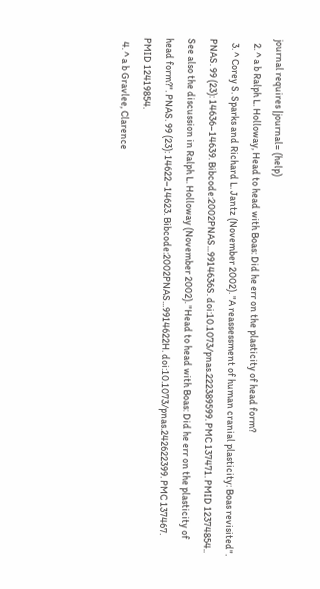journal requires |journal= (help)
  2. ^ a b Ralph L. Holloway, Head to head with Boas: Did he err on the plasticity of head form?
  3. ^ Corey S. Sparks and Richard L. Jantz (November 2002). "A reassessment of human cranial plasticity: Boas revisited". PNAS. 99 (23): 14636–14639. Bibcode:2002PNAS...9914636S. doi:10.1073/pnas.222389599. PMC 137471. PMID 12374854.. See also the discussion in Ralph L. Holloway (November 2002). "Head to head with Boas: Did he err on the plasticity of head form?". PNAS. 99 (23): 14622–14623. Bibcode:2002PNAS...9914622H. doi:10.1073/pnas.242622399. PMC 137467. PMID 12419854.
  4. ^ a b Gravlee, Clarence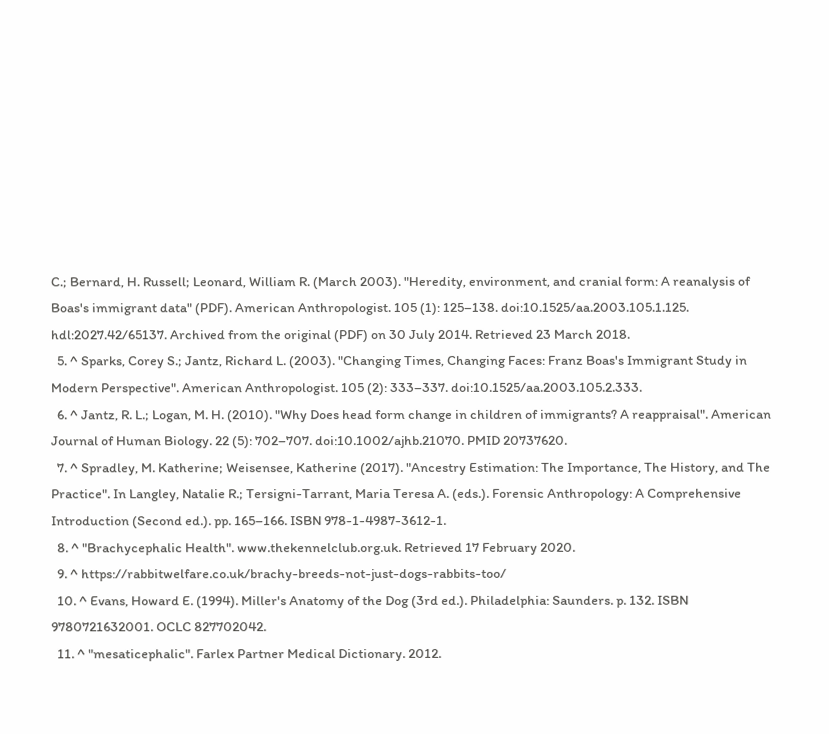C.; Bernard, H. Russell; Leonard, William R. (March 2003). "Heredity, environment, and cranial form: A reanalysis of Boas's immigrant data" (PDF). American Anthropologist. 105 (1): 125–138. doi:10.1525/aa.2003.105.1.125. hdl:2027.42/65137. Archived from the original (PDF) on 30 July 2014. Retrieved 23 March 2018.
  5. ^ Sparks, Corey S.; Jantz, Richard L. (2003). "Changing Times, Changing Faces: Franz Boas's Immigrant Study in Modern Perspective". American Anthropologist. 105 (2): 333–337. doi:10.1525/aa.2003.105.2.333.
  6. ^ Jantz, R. L.; Logan, M. H. (2010). "Why Does head form change in children of immigrants? A reappraisal". American Journal of Human Biology. 22 (5): 702–707. doi:10.1002/ajhb.21070. PMID 20737620.
  7. ^ Spradley, M. Katherine; Weisensee, Katherine (2017). "Ancestry Estimation: The Importance, The History, and The Practice". In Langley, Natalie R.; Tersigni-Tarrant, Maria Teresa A. (eds.). Forensic Anthropology: A Comprehensive Introduction (Second ed.). pp. 165–166. ISBN 978-1-4987-3612-1.
  8. ^ "Brachycephalic Health". www.thekennelclub.org.uk. Retrieved 17 February 2020.
  9. ^ https://rabbitwelfare.co.uk/brachy-breeds-not-just-dogs-rabbits-too/
  10. ^ Evans, Howard E. (1994). Miller's Anatomy of the Dog (3rd ed.). Philadelphia: Saunders. p. 132. ISBN 9780721632001. OCLC 827702042.
  11. ^ "mesaticephalic". Farlex Partner Medical Dictionary. 2012.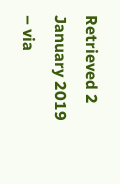Retrieved 2 January 2019 – via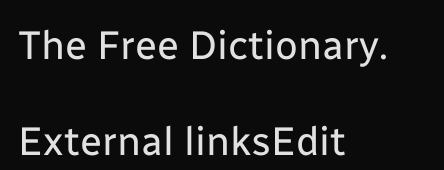The Free Dictionary.

External linksEdit